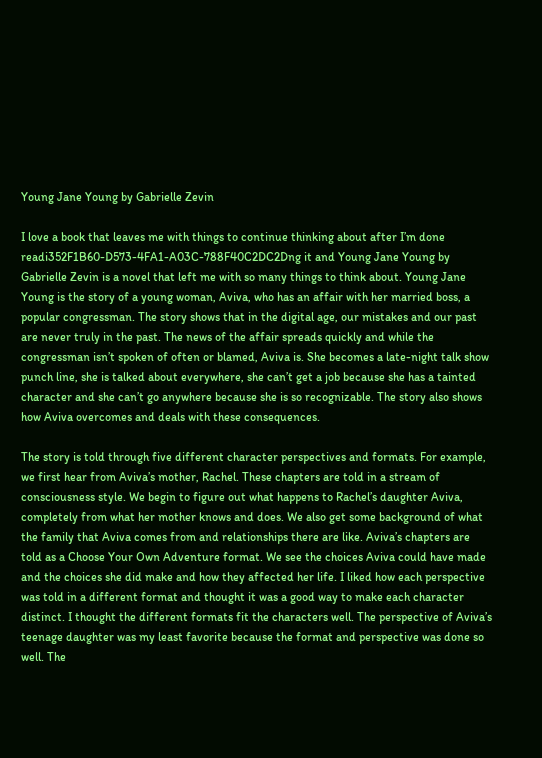Young Jane Young by Gabrielle Zevin

I love a book that leaves me with things to continue thinking about after I’m done readi352F1B60-D573-4FA1-A03C-788F40C2DC2Dng it and Young Jane Young by Gabrielle Zevin is a novel that left me with so many things to think about. Young Jane Young is the story of a young woman, Aviva, who has an affair with her married boss, a popular congressman. The story shows that in the digital age, our mistakes and our past are never truly in the past. The news of the affair spreads quickly and while the congressman isn’t spoken of often or blamed, Aviva is. She becomes a late-night talk show punch line, she is talked about everywhere, she can’t get a job because she has a tainted character and she can’t go anywhere because she is so recognizable. The story also shows how Aviva overcomes and deals with these consequences.

The story is told through five different character perspectives and formats. For example, we first hear from Aviva’s mother, Rachel. These chapters are told in a stream of consciousness style. We begin to figure out what happens to Rachel’s daughter Aviva, completely from what her mother knows and does. We also get some background of what the family that Aviva comes from and relationships there are like. Aviva’s chapters are told as a Choose Your Own Adventure format. We see the choices Aviva could have made and the choices she did make and how they affected her life. I liked how each perspective was told in a different format and thought it was a good way to make each character distinct. I thought the different formats fit the characters well. The perspective of Aviva’s teenage daughter was my least favorite because the format and perspective was done so well. The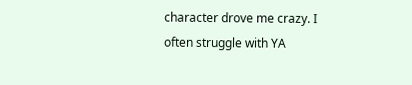character drove me crazy. I often struggle with YA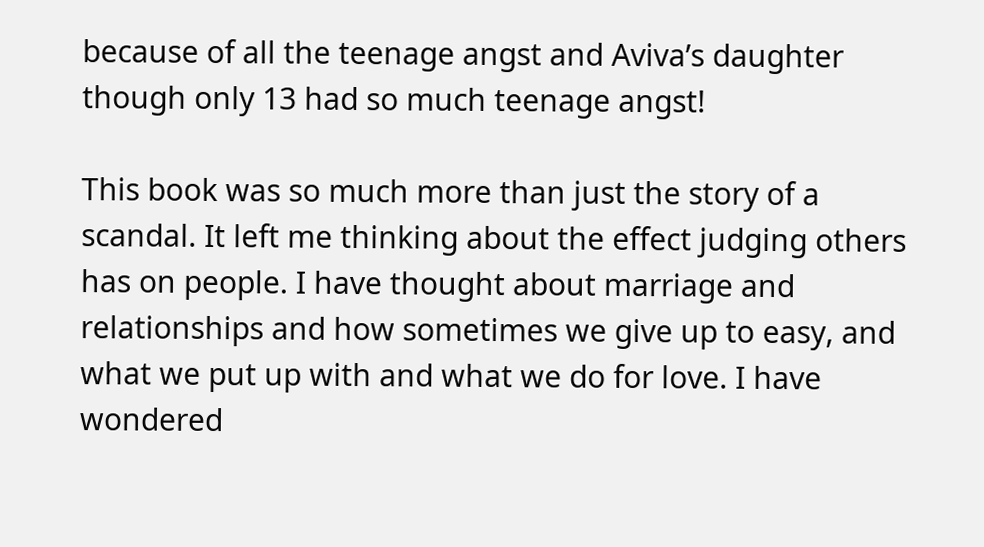because of all the teenage angst and Aviva’s daughter though only 13 had so much teenage angst!

This book was so much more than just the story of a scandal. It left me thinking about the effect judging others has on people. I have thought about marriage and relationships and how sometimes we give up to easy, and what we put up with and what we do for love. I have wondered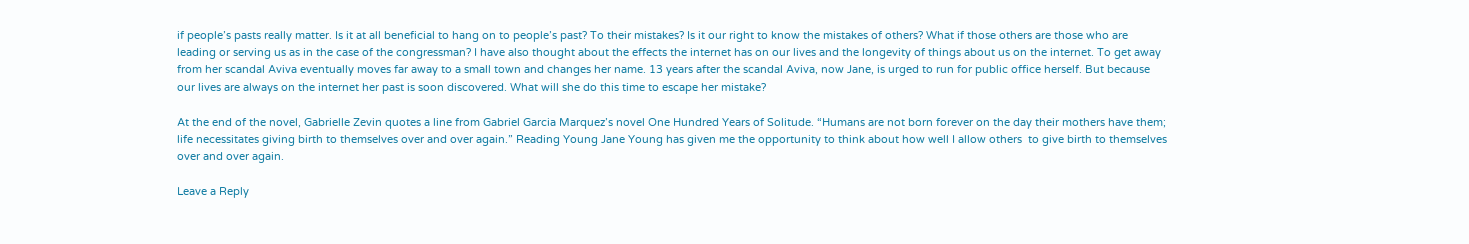if people’s pasts really matter. Is it at all beneficial to hang on to people’s past? To their mistakes? Is it our right to know the mistakes of others? What if those others are those who are leading or serving us as in the case of the congressman? I have also thought about the effects the internet has on our lives and the longevity of things about us on the internet. To get away from her scandal Aviva eventually moves far away to a small town and changes her name. 13 years after the scandal Aviva, now Jane, is urged to run for public office herself. But because our lives are always on the internet her past is soon discovered. What will she do this time to escape her mistake?

At the end of the novel, Gabrielle Zevin quotes a line from Gabriel Garcia Marquez’s novel One Hundred Years of Solitude. “Humans are not born forever on the day their mothers have them; life necessitates giving birth to themselves over and over again.” Reading Young Jane Young has given me the opportunity to think about how well I allow others  to give birth to themselves over and over again.

Leave a Reply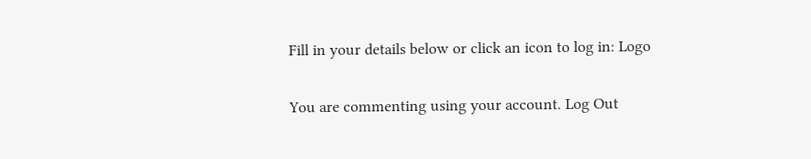Fill in your details below or click an icon to log in: Logo

You are commenting using your account. Log Out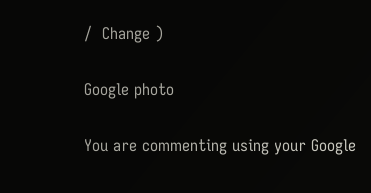/  Change )

Google photo

You are commenting using your Google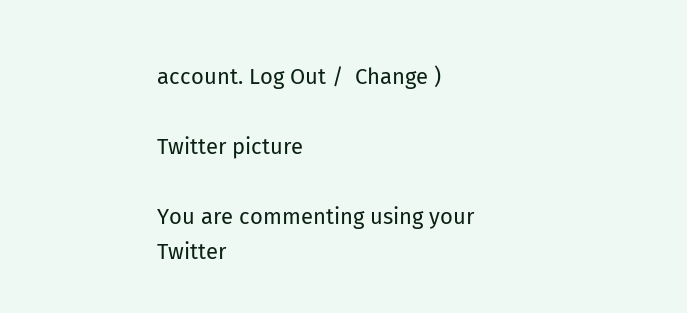account. Log Out /  Change )

Twitter picture

You are commenting using your Twitter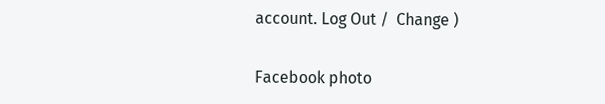account. Log Out /  Change )

Facebook photo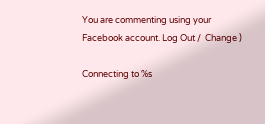You are commenting using your Facebook account. Log Out /  Change )

Connecting to %s